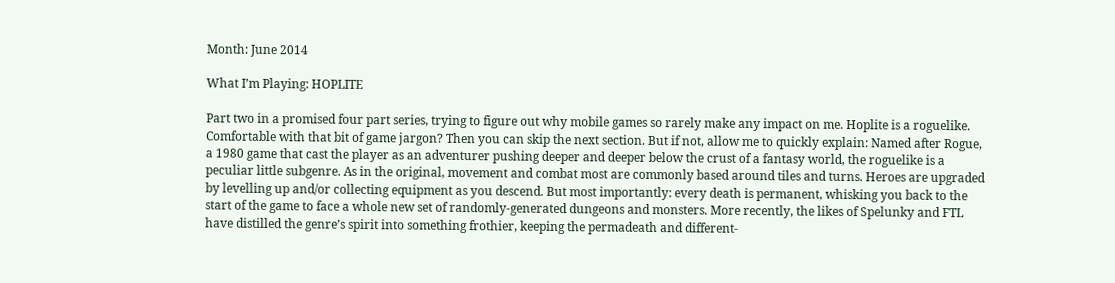Month: June 2014

What I’m Playing: HOPLITE

Part two in a promised four part series, trying to figure out why mobile games so rarely make any impact on me. Hoplite is a roguelike. Comfortable with that bit of game jargon? Then you can skip the next section. But if not, allow me to quickly explain: Named after Rogue, a 1980 game that cast the player as an adventurer pushing deeper and deeper below the crust of a fantasy world, the roguelike is a peculiar little subgenre. As in the original, movement and combat most are commonly based around tiles and turns. Heroes are upgraded by levelling up and/or collecting equipment as you descend. But most importantly: every death is permanent, whisking you back to the start of the game to face a whole new set of randomly-generated dungeons and monsters. More recently, the likes of Spelunky and FTL have distilled the genre’s spirit into something frothier, keeping the permadeath and different-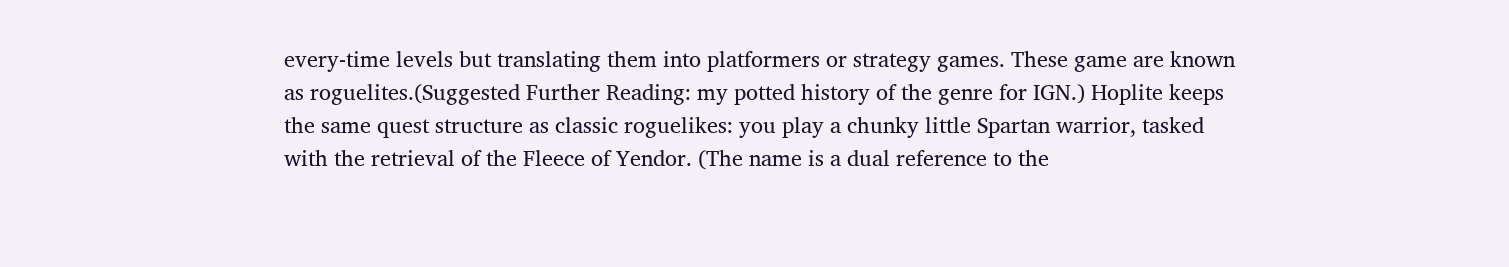every-time levels but translating them into platformers or strategy games. These game are known as roguelites.(Suggested Further Reading: my potted history of the genre for IGN.) Hoplite keeps the same quest structure as classic roguelikes: you play a chunky little Spartan warrior, tasked with the retrieval of the Fleece of Yendor. (The name is a dual reference to the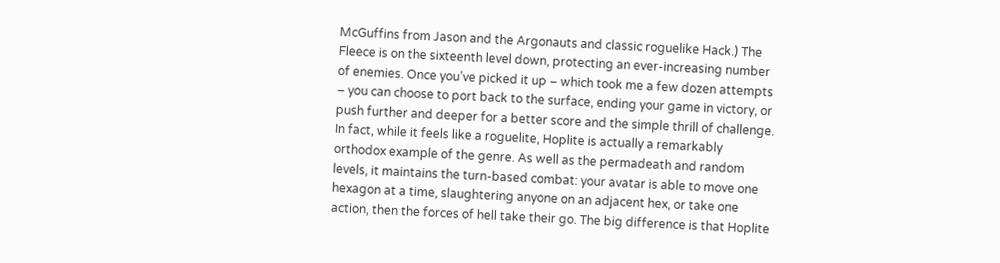McGuffins from Jason and the Argonauts and classic roguelike Hack.) The Fleece is on the sixteenth level down, protecting an ever-increasing number of enemies. Once you’ve picked it up – which took me a few dozen attempts – you can choose to port back to the surface, ending your game in victory, or push further and deeper for a better score and the simple thrill of challenge. In fact, while it feels like a roguelite, Hoplite is actually a remarkably orthodox example of the genre. As well as the permadeath and random levels, it maintains the turn-based combat: your avatar is able to move one hexagon at a time, slaughtering anyone on an adjacent hex, or take one action, then the forces of hell take their go. The big difference is that Hoplite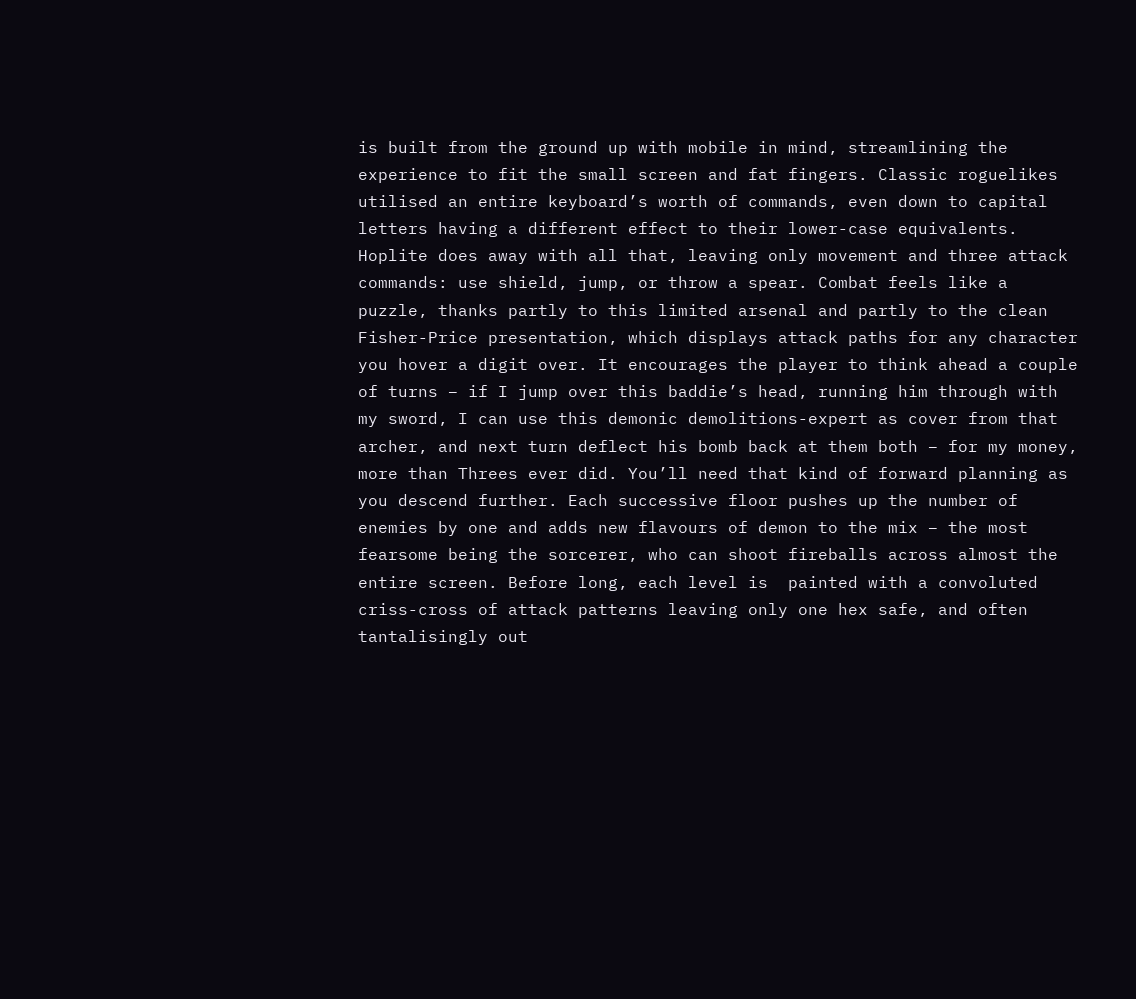is built from the ground up with mobile in mind, streamlining the experience to fit the small screen and fat fingers. Classic roguelikes utilised an entire keyboard’s worth of commands, even down to capital letters having a different effect to their lower-case equivalents. Hoplite does away with all that, leaving only movement and three attack commands: use shield, jump, or throw a spear. Combat feels like a puzzle, thanks partly to this limited arsenal and partly to the clean Fisher-Price presentation, which displays attack paths for any character you hover a digit over. It encourages the player to think ahead a couple of turns – if I jump over this baddie’s head, running him through with my sword, I can use this demonic demolitions-expert as cover from that archer, and next turn deflect his bomb back at them both – for my money, more than Threes ever did. You’ll need that kind of forward planning as you descend further. Each successive floor pushes up the number of enemies by one and adds new flavours of demon to the mix – the most fearsome being the sorcerer, who can shoot fireballs across almost the entire screen. Before long, each level is  painted with a convoluted criss-cross of attack patterns leaving only one hex safe, and often tantalisingly out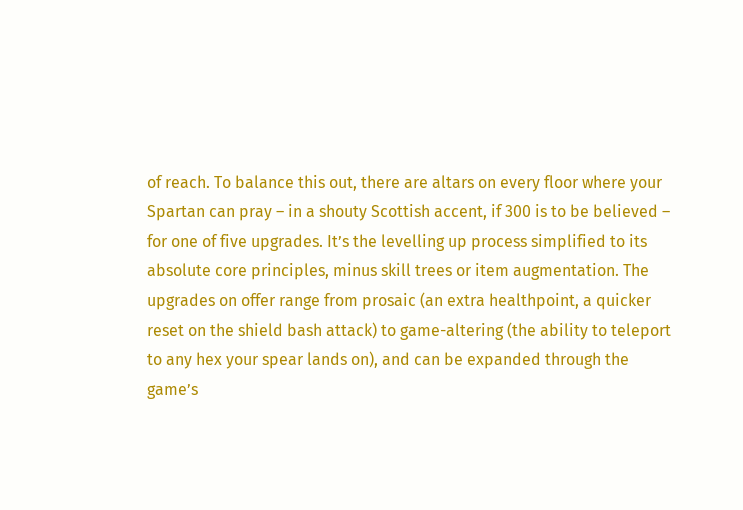of reach. To balance this out, there are altars on every floor where your Spartan can pray – in a shouty Scottish accent, if 300 is to be believed – for one of five upgrades. It’s the levelling up process simplified to its absolute core principles, minus skill trees or item augmentation. The upgrades on offer range from prosaic (an extra healthpoint, a quicker reset on the shield bash attack) to game-altering (the ability to teleport to any hex your spear lands on), and can be expanded through the game’s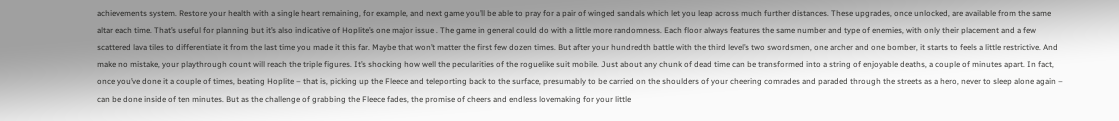achievements system. Restore your health with a single heart remaining, for example, and next game you’ll be able to pray for a pair of winged sandals which let you leap across much further distances. These upgrades, once unlocked, are available from the same altar each time. That’s useful for planning but it’s also indicative of Hoplite’s one major issue . The game in general could do with a little more randomness. Each floor always features the same number and type of enemies, with only their placement and a few scattered lava tiles to differentiate it from the last time you made it this far. Maybe that won’t matter the first few dozen times. But after your hundredth battle with the third level’s two swordsmen, one archer and one bomber, it starts to feels a little restrictive. And make no mistake, your playthrough count will reach the triple figures. It’s shocking how well the pecularities of the roguelike suit mobile. Just about any chunk of dead time can be transformed into a string of enjoyable deaths, a couple of minutes apart. In fact, once you’ve done it a couple of times, beating Hoplite – that is, picking up the Fleece and teleporting back to the surface, presumably to be carried on the shoulders of your cheering comrades and paraded through the streets as a hero, never to sleep alone again – can be done inside of ten minutes. But as the challenge of grabbing the Fleece fades, the promise of cheers and endless lovemaking for your little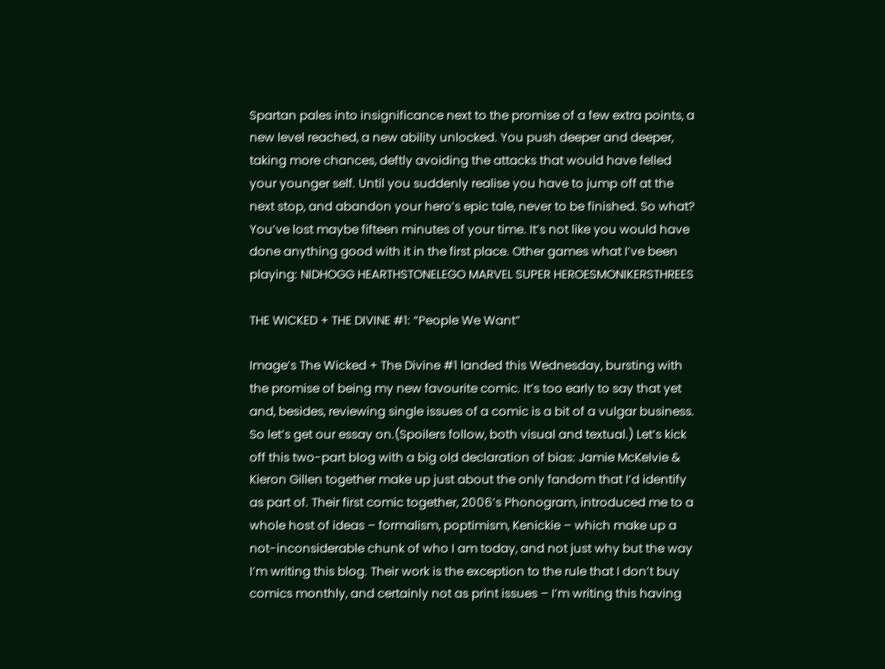Spartan pales into insignificance next to the promise of a few extra points, a new level reached, a new ability unlocked. You push deeper and deeper, taking more chances, deftly avoiding the attacks that would have felled your younger self. Until you suddenly realise you have to jump off at the next stop, and abandon your hero’s epic tale, never to be finished. So what? You’ve lost maybe fifteen minutes of your time. It’s not like you would have done anything good with it in the first place. Other games what I’ve been playing: NIDHOGG HEARTHSTONELEGO MARVEL SUPER HEROESMONIKERSTHREES

THE WICKED + THE DIVINE #1: “People We Want”

Image’s The Wicked + The Divine #1 landed this Wednesday, bursting with the promise of being my new favourite comic. It’s too early to say that yet and, besides, reviewing single issues of a comic is a bit of a vulgar business. So let’s get our essay on.(Spoilers follow, both visual and textual.) Let’s kick off this two-part blog with a big old declaration of bias: Jamie McKelvie & Kieron Gillen together make up just about the only fandom that I’d identify as part of. Their first comic together, 2006’s Phonogram, introduced me to a whole host of ideas – formalism, poptimism, Kenickie – which make up a not-inconsiderable chunk of who I am today, and not just why but the way I’m writing this blog. Their work is the exception to the rule that I don’t buy comics monthly, and certainly not as print issues – I’m writing this having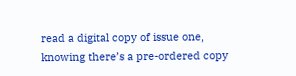read a digital copy of issue one, knowing there’s a pre-ordered copy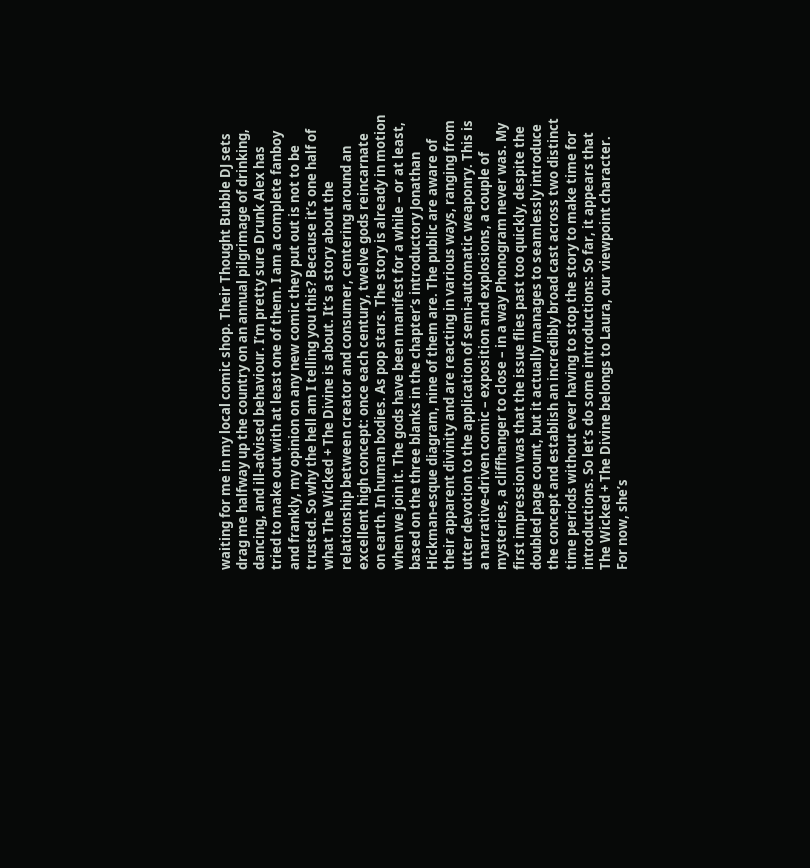waiting for me in my local comic shop. Their Thought Bubble DJ sets drag me halfway up the country on an annual pilgrimage of drinking, dancing, and ill-advised behaviour. I’m pretty sure Drunk Alex has tried to make out with at least one of them. I am a complete fanboy and frankly, my opinion on any new comic they put out is not to be trusted. So why the hell am I telling you this? Because it’s one half of what The Wicked + The Divine is about. It’s a story about the relationship between creator and consumer, centering around an excellent high concept: once each century, twelve gods reincarnate on earth. In human bodies. As pop stars. The story is already in motion when we join it. The gods have been manifest for a while – or at least, based on the three blanks in the chapter’s introductory Jonathan Hickman-esque diagram, nine of them are. The public are aware of their apparent divinity and are reacting in various ways, ranging from utter devotion to the application of semi-automatic weaponry. This is a narrative-driven comic – exposition and explosions, a couple of mysteries, a cliffhanger to close – in a way Phonogram never was. My first impression was that the issue flies past too quickly, despite the doubled page count, but it actually manages to seamlessly introduce the concept and establish an incredibly broad cast across two distinct time periods without ever having to stop the story to make time for introductions. So let’s do some introductions: So far, it appears that The Wicked + The Divine belongs to Laura, our viewpoint character. For now, she’s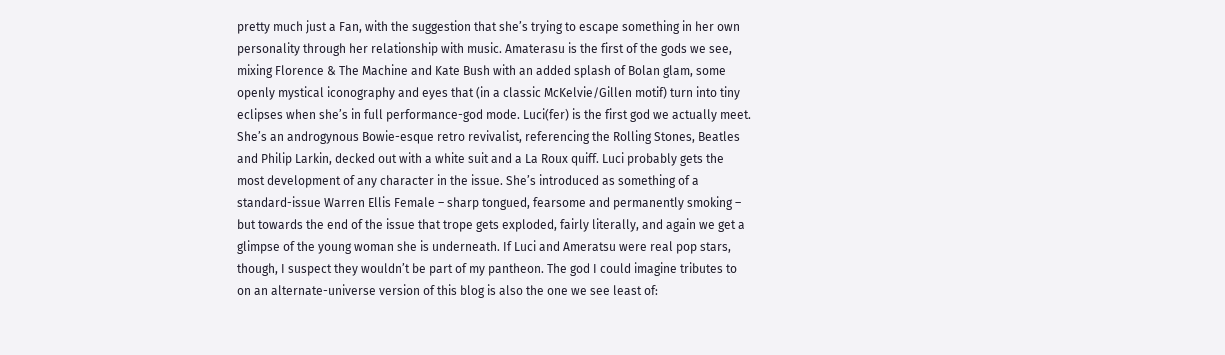pretty much just a Fan, with the suggestion that she’s trying to escape something in her own personality through her relationship with music. Amaterasu is the first of the gods we see, mixing Florence & The Machine and Kate Bush with an added splash of Bolan glam, some openly mystical iconography and eyes that (in a classic McKelvie/Gillen motif) turn into tiny eclipses when she’s in full performance-god mode. Luci(fer) is the first god we actually meet. She’s an androgynous Bowie-esque retro revivalist, referencing the Rolling Stones, Beatles and Philip Larkin, decked out with a white suit and a La Roux quiff. Luci probably gets the most development of any character in the issue. She’s introduced as something of a standard-issue Warren Ellis Female – sharp tongued, fearsome and permanently smoking – but towards the end of the issue that trope gets exploded, fairly literally, and again we get a glimpse of the young woman she is underneath. If Luci and Ameratsu were real pop stars, though, I suspect they wouldn’t be part of my pantheon. The god I could imagine tributes to on an alternate-universe version of this blog is also the one we see least of: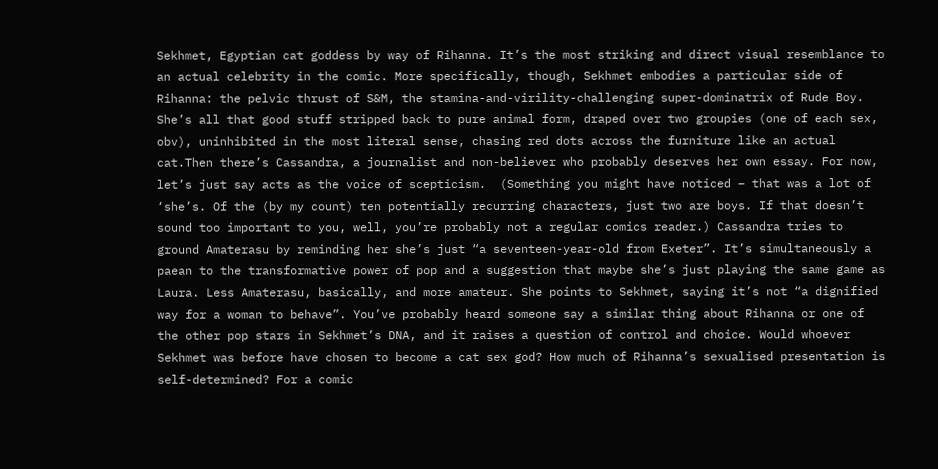Sekhmet, Egyptian cat goddess by way of Rihanna. It’s the most striking and direct visual resemblance to an actual celebrity in the comic. More specifically, though, Sekhmet embodies a particular side of Rihanna: the pelvic thrust of S&M, the stamina-and-virility-challenging super-dominatrix of Rude Boy. She’s all that good stuff stripped back to pure animal form, draped over two groupies (one of each sex, obv), uninhibited in the most literal sense, chasing red dots across the furniture like an actual cat.Then there’s Cassandra, a journalist and non-believer who probably deserves her own essay. For now, let’s just say acts as the voice of scepticism.  (Something you might have noticed – that was a lot of ‘she’s. Of the (by my count) ten potentially recurring characters, just two are boys. If that doesn’t sound too important to you, well, you’re probably not a regular comics reader.) Cassandra tries to ground Amaterasu by reminding her she’s just “a seventeen-year-old from Exeter”. It’s simultaneously a paean to the transformative power of pop and a suggestion that maybe she’s just playing the same game as Laura. Less Amaterasu, basically, and more amateur. She points to Sekhmet, saying it’s not “a dignified way for a woman to behave”. You’ve probably heard someone say a similar thing about Rihanna or one of the other pop stars in Sekhmet’s DNA, and it raises a question of control and choice. Would whoever Sekhmet was before have chosen to become a cat sex god? How much of Rihanna’s sexualised presentation is self-determined? For a comic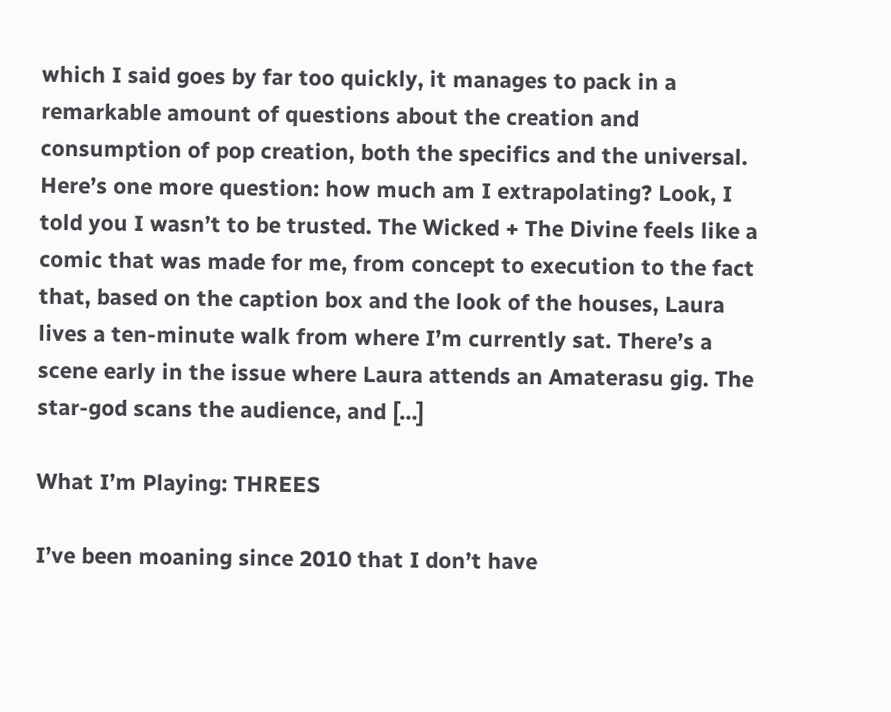which I said goes by far too quickly, it manages to pack in a remarkable amount of questions about the creation and consumption of pop creation, both the specifics and the universal. Here’s one more question: how much am I extrapolating? Look, I told you I wasn’t to be trusted. The Wicked + The Divine feels like a comic that was made for me, from concept to execution to the fact that, based on the caption box and the look of the houses, Laura lives a ten-minute walk from where I’m currently sat. There’s a scene early in the issue where Laura attends an Amaterasu gig. The star-god scans the audience, and […]

What I’m Playing: THREES

I’ve been moaning since 2010 that I don’t have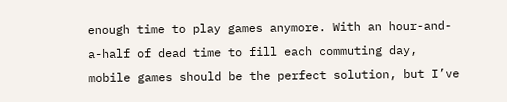enough time to play games anymore. With an hour-and-a-half of dead time to fill each commuting day, mobile games should be the perfect solution, but I’ve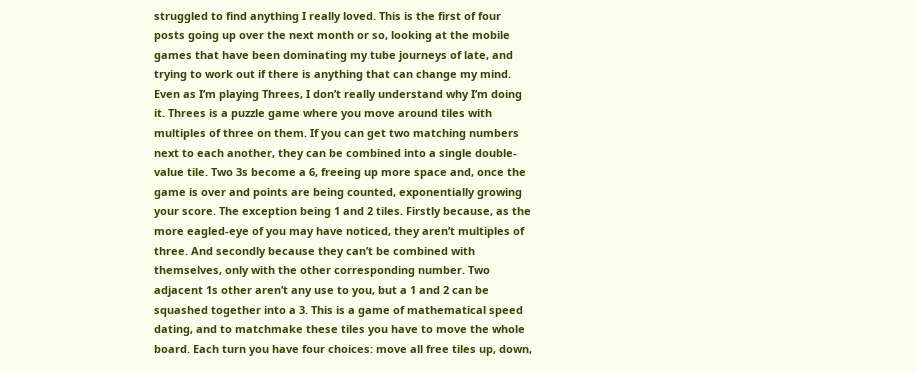struggled to find anything I really loved. This is the first of four posts going up over the next month or so, looking at the mobile games that have been dominating my tube journeys of late, and trying to work out if there is anything that can change my mind. Even as I’m playing Threes, I don’t really understand why I’m doing it. Threes is a puzzle game where you move around tiles with multiples of three on them. If you can get two matching numbers next to each another, they can be combined into a single double-value tile. Two 3s become a 6, freeing up more space and, once the game is over and points are being counted, exponentially growing your score. The exception being 1 and 2 tiles. Firstly because, as the more eagled-eye of you may have noticed, they aren’t multiples of three. And secondly because they can’t be combined with themselves, only with the other corresponding number. Two adjacent 1s other aren’t any use to you, but a 1 and 2 can be squashed together into a 3. This is a game of mathematical speed dating, and to matchmake these tiles you have to move the whole board. Each turn you have four choices: move all free tiles up, down,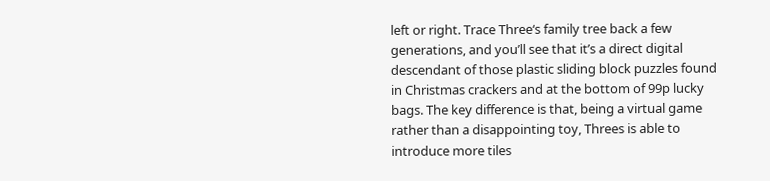left or right. Trace Three‘s family tree back a few generations, and you’ll see that it’s a direct digital descendant of those plastic sliding block puzzles found in Christmas crackers and at the bottom of 99p lucky bags. The key difference is that, being a virtual game rather than a disappointing toy, Threes is able to introduce more tiles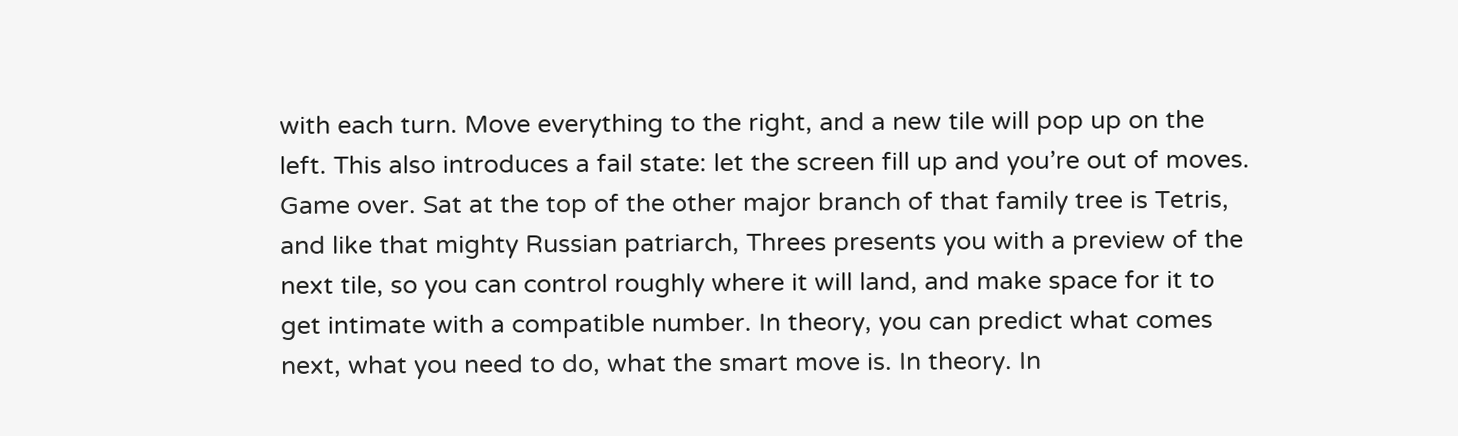with each turn. Move everything to the right, and a new tile will pop up on the left. This also introduces a fail state: let the screen fill up and you’re out of moves. Game over. Sat at the top of the other major branch of that family tree is Tetris, and like that mighty Russian patriarch, Threes presents you with a preview of the next tile, so you can control roughly where it will land, and make space for it to get intimate with a compatible number. In theory, you can predict what comes next, what you need to do, what the smart move is. In theory. In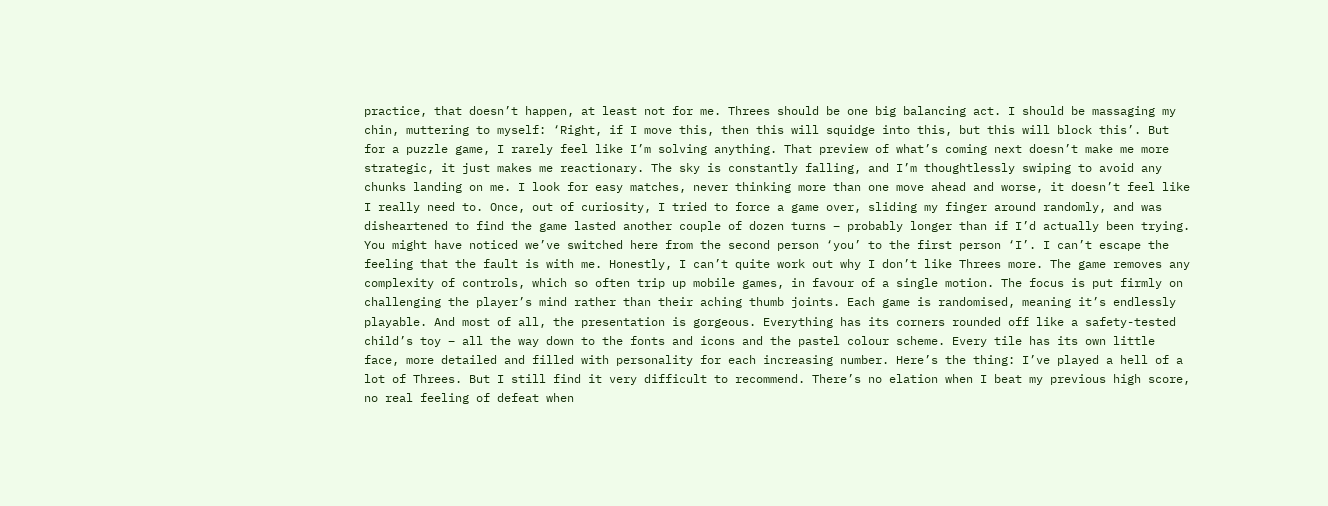practice, that doesn’t happen, at least not for me. Threes should be one big balancing act. I should be massaging my chin, muttering to myself: ‘Right, if I move this, then this will squidge into this, but this will block this’. But for a puzzle game, I rarely feel like I’m solving anything. That preview of what’s coming next doesn’t make me more strategic, it just makes me reactionary. The sky is constantly falling, and I’m thoughtlessly swiping to avoid any chunks landing on me. I look for easy matches, never thinking more than one move ahead and worse, it doesn’t feel like I really need to. Once, out of curiosity, I tried to force a game over, sliding my finger around randomly, and was disheartened to find the game lasted another couple of dozen turns – probably longer than if I’d actually been trying. You might have noticed we’ve switched here from the second person ‘you’ to the first person ‘I’. I can’t escape the feeling that the fault is with me. Honestly, I can’t quite work out why I don’t like Threes more. The game removes any complexity of controls, which so often trip up mobile games, in favour of a single motion. The focus is put firmly on challenging the player’s mind rather than their aching thumb joints. Each game is randomised, meaning it’s endlessly playable. And most of all, the presentation is gorgeous. Everything has its corners rounded off like a safety-tested child’s toy – all the way down to the fonts and icons and the pastel colour scheme. Every tile has its own little face, more detailed and filled with personality for each increasing number. Here’s the thing: I’ve played a hell of a lot of Threes. But I still find it very difficult to recommend. There’s no elation when I beat my previous high score, no real feeling of defeat when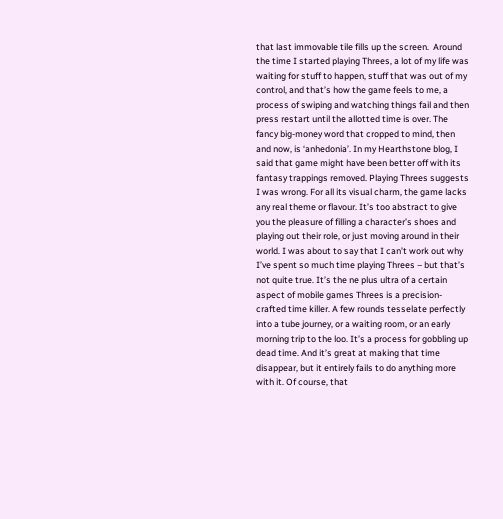that last immovable tile fills up the screen.  Around the time I started playing Threes, a lot of my life was waiting for stuff to happen, stuff that was out of my control, and that’s how the game feels to me, a process of swiping and watching things fail and then press restart until the allotted time is over. The fancy big-money word that cropped to mind, then and now, is ‘anhedonia’. In my Hearthstone blog, I said that game might have been better off with its fantasy trappings removed. Playing Threes suggests I was wrong. For all its visual charm, the game lacks any real theme or flavour. It’s too abstract to give you the pleasure of filling a character’s shoes and playing out their role, or just moving around in their world. I was about to say that I can’t work out why I’ve spent so much time playing Threes – but that’s not quite true. It’s the ne plus ultra of a certain aspect of mobile games Threes is a precision-crafted time killer. A few rounds tesselate perfectly into a tube journey, or a waiting room, or an early morning trip to the loo. It’s a process for gobbling up dead time. And it’s great at making that time disappear, but it entirely fails to do anything more with it. Of course, that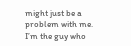might just be a problem with me. I’m the guy who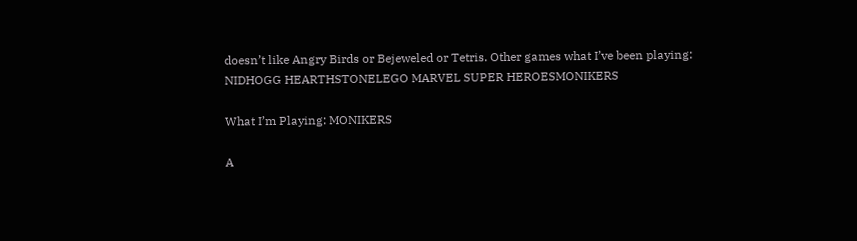doesn’t like Angry Birds or Bejeweled or Tetris. Other games what I’ve been playing: NIDHOGG HEARTHSTONELEGO MARVEL SUPER HEROESMONIKERS

What I’m Playing: MONIKERS

A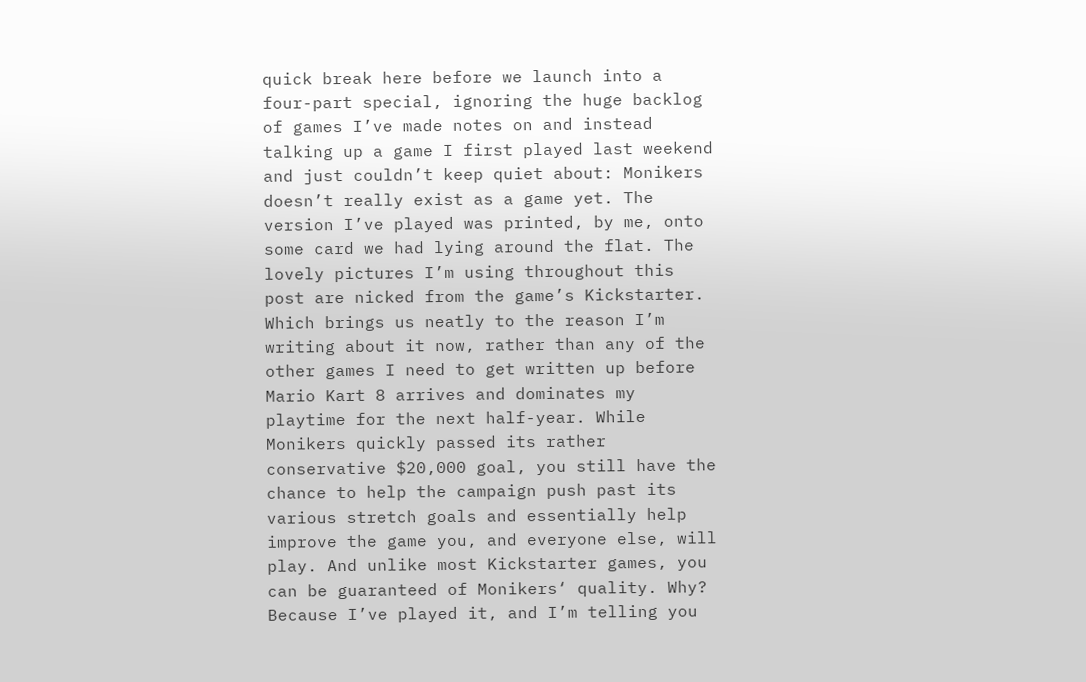quick break here before we launch into a four-part special, ignoring the huge backlog of games I’ve made notes on and instead talking up a game I first played last weekend and just couldn’t keep quiet about: Monikers doesn’t really exist as a game yet. The version I’ve played was printed, by me, onto some card we had lying around the flat. The lovely pictures I’m using throughout this post are nicked from the game’s Kickstarter. Which brings us neatly to the reason I’m writing about it now, rather than any of the other games I need to get written up before Mario Kart 8 arrives and dominates my playtime for the next half-year. While Monikers quickly passed its rather conservative $20,000 goal, you still have the chance to help the campaign push past its various stretch goals and essentially help improve the game you, and everyone else, will play. And unlike most Kickstarter games, you can be guaranteed of Monikers‘ quality. Why? Because I’ve played it, and I’m telling you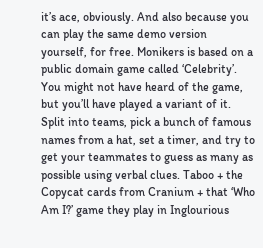it’s ace, obviously. And also because you can play the same demo version yourself, for free. Monikers is based on a public domain game called ‘Celebrity’. You might not have heard of the game, but you’ll have played a variant of it. Split into teams, pick a bunch of famous names from a hat, set a timer, and try to get your teammates to guess as many as possible using verbal clues. Taboo + the Copycat cards from Cranium + that ‘Who Am I?’ game they play in Inglourious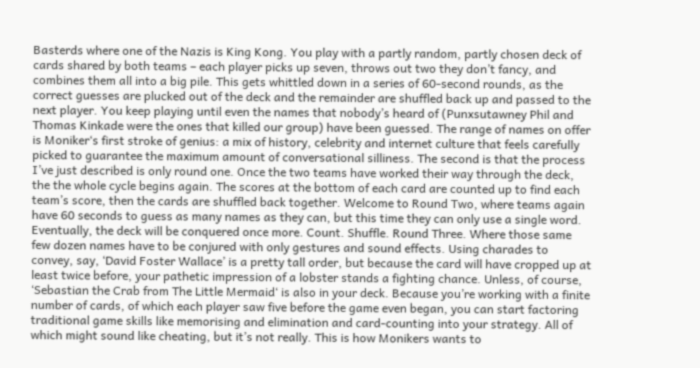Basterds where one of the Nazis is King Kong. You play with a partly random, partly chosen deck of cards shared by both teams – each player picks up seven, throws out two they don’t fancy, and combines them all into a big pile. This gets whittled down in a series of 60-second rounds, as the correct guesses are plucked out of the deck and the remainder are shuffled back up and passed to the next player. You keep playing until even the names that nobody’s heard of (Punxsutawney Phil and Thomas Kinkade were the ones that killed our group) have been guessed. The range of names on offer is Moniker‘s first stroke of genius: a mix of history, celebrity and internet culture that feels carefully picked to guarantee the maximum amount of conversational silliness. The second is that the process I’ve just described is only round one. Once the two teams have worked their way through the deck, the the whole cycle begins again. The scores at the bottom of each card are counted up to find each team’s score, then the cards are shuffled back together. Welcome to Round Two, where teams again have 60 seconds to guess as many names as they can, but this time they can only use a single word. Eventually, the deck will be conquered once more. Count. Shuffle. Round Three. Where those same few dozen names have to be conjured with only gestures and sound effects. Using charades to convey, say, ‘David Foster Wallace’ is a pretty tall order, but because the card will have cropped up at least twice before, your pathetic impression of a lobster stands a fighting chance. Unless, of course, ‘Sebastian the Crab from The Little Mermaid‘ is also in your deck. Because you’re working with a finite number of cards, of which each player saw five before the game even began, you can start factoring traditional game skills like memorising and elimination and card-counting into your strategy. All of which might sound like cheating, but it’s not really. This is how Monikers wants to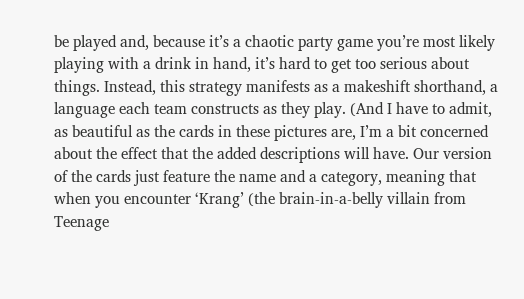be played and, because it’s a chaotic party game you’re most likely playing with a drink in hand, it’s hard to get too serious about things. Instead, this strategy manifests as a makeshift shorthand, a language each team constructs as they play. (And I have to admit, as beautiful as the cards in these pictures are, I’m a bit concerned about the effect that the added descriptions will have. Our version of the cards just feature the name and a category, meaning that when you encounter ‘Krang’ (the brain-in-a-belly villain from Teenage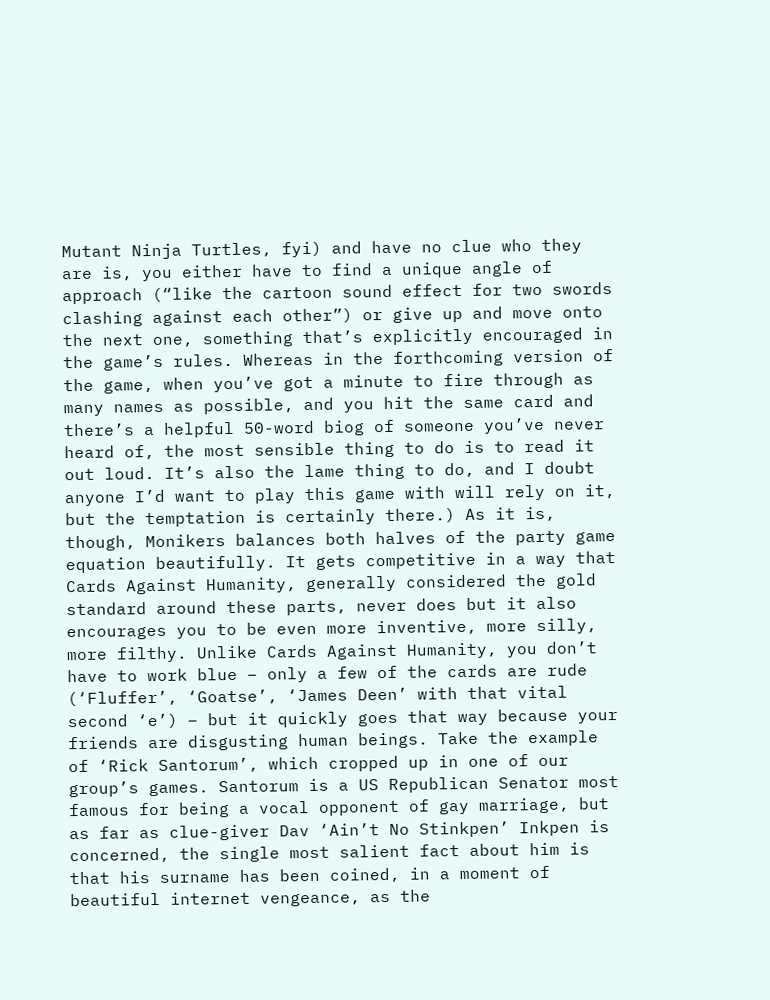Mutant Ninja Turtles, fyi) and have no clue who they are is, you either have to find a unique angle of approach (“like the cartoon sound effect for two swords clashing against each other”) or give up and move onto the next one, something that’s explicitly encouraged in the game’s rules. Whereas in the forthcoming version of the game, when you’ve got a minute to fire through as many names as possible, and you hit the same card and there’s a helpful 50-word biog of someone you’ve never heard of, the most sensible thing to do is to read it out loud. It’s also the lame thing to do, and I doubt anyone I’d want to play this game with will rely on it, but the temptation is certainly there.) As it is, though, Monikers balances both halves of the party game equation beautifully. It gets competitive in a way that Cards Against Humanity, generally considered the gold standard around these parts, never does but it also encourages you to be even more inventive, more silly, more filthy. Unlike Cards Against Humanity, you don’t have to work blue – only a few of the cards are rude (‘Fluffer’, ‘Goatse’, ‘James Deen’ with that vital second ‘e’) – but it quickly goes that way because your friends are disgusting human beings. Take the example of ‘Rick Santorum’, which cropped up in one of our group’s games. Santorum is a US Republican Senator most famous for being a vocal opponent of gay marriage, but as far as clue-giver Dav ‘Ain’t No Stinkpen’ Inkpen is concerned, the single most salient fact about him is that his surname has been coined, in a moment of beautiful internet vengeance, as the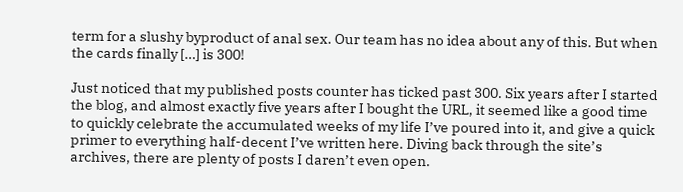term for a slushy byproduct of anal sex. Our team has no idea about any of this. But when the cards finally […] is 300!

Just noticed that my published posts counter has ticked past 300. Six years after I started the blog, and almost exactly five years after I bought the URL, it seemed like a good time to quickly celebrate the accumulated weeks of my life I’ve poured into it, and give a quick primer to everything half-decent I’ve written here. Diving back through the site’s archives, there are plenty of posts I daren’t even open.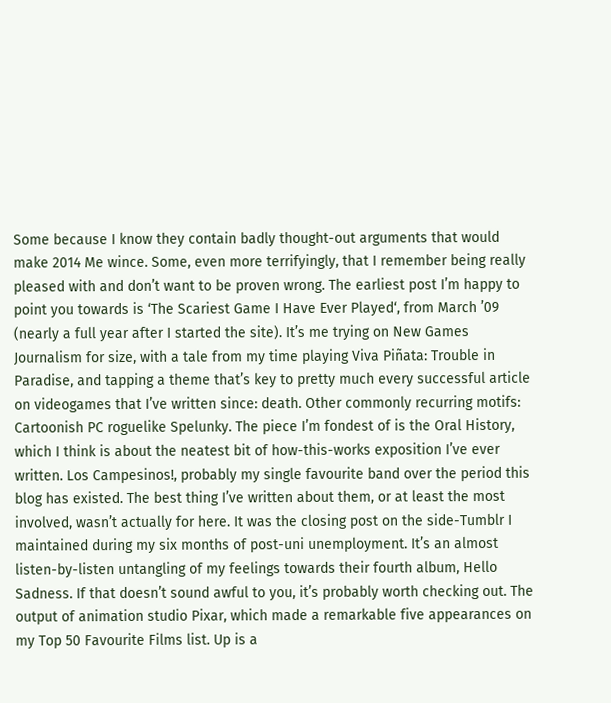Some because I know they contain badly thought-out arguments that would make 2014 Me wince. Some, even more terrifyingly, that I remember being really pleased with and don’t want to be proven wrong. The earliest post I’m happy to point you towards is ‘The Scariest Game I Have Ever Played‘, from March ’09 (nearly a full year after I started the site). It’s me trying on New Games Journalism for size, with a tale from my time playing Viva Piñata: Trouble in Paradise, and tapping a theme that’s key to pretty much every successful article on videogames that I’ve written since: death. Other commonly recurring motifs:  Cartoonish PC roguelike Spelunky. The piece I’m fondest of is the Oral History, which I think is about the neatest bit of how-this-works exposition I’ve ever written. Los Campesinos!, probably my single favourite band over the period this blog has existed. The best thing I’ve written about them, or at least the most involved, wasn’t actually for here. It was the closing post on the side-Tumblr I maintained during my six months of post-uni unemployment. It’s an almost listen-by-listen untangling of my feelings towards their fourth album, Hello Sadness. If that doesn’t sound awful to you, it’s probably worth checking out. The output of animation studio Pixar, which made a remarkable five appearances on my Top 50 Favourite Films list. Up is a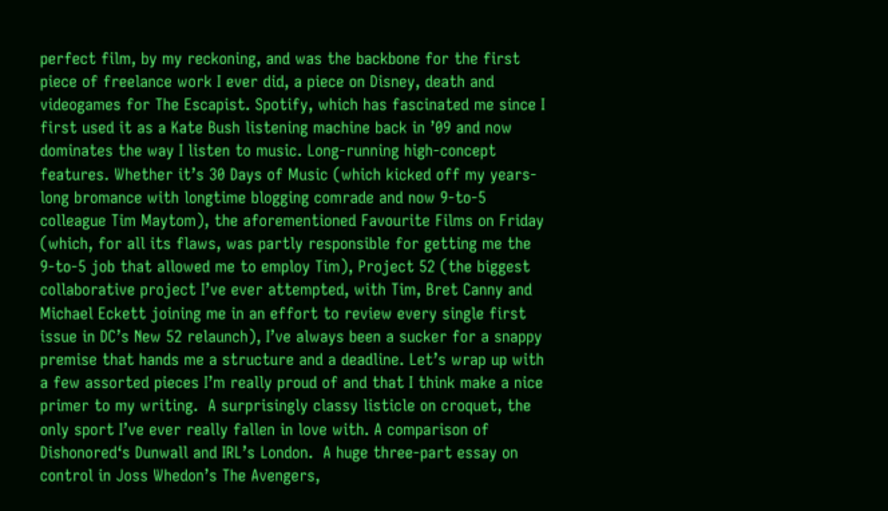perfect film, by my reckoning, and was the backbone for the first piece of freelance work I ever did, a piece on Disney, death and videogames for The Escapist. Spotify, which has fascinated me since I first used it as a Kate Bush listening machine back in ’09 and now dominates the way I listen to music. Long-running high-concept features. Whether it’s 30 Days of Music (which kicked off my years-long bromance with longtime blogging comrade and now 9-to-5 colleague Tim Maytom), the aforementioned Favourite Films on Friday (which, for all its flaws, was partly responsible for getting me the 9-to-5 job that allowed me to employ Tim), Project 52 (the biggest collaborative project I’ve ever attempted, with Tim, Bret Canny and Michael Eckett joining me in an effort to review every single first issue in DC’s New 52 relaunch), I’ve always been a sucker for a snappy premise that hands me a structure and a deadline. Let’s wrap up with a few assorted pieces I’m really proud of and that I think make a nice primer to my writing.  A surprisingly classy listicle on croquet, the only sport I’ve ever really fallen in love with. A comparison of Dishonored‘s Dunwall and IRL’s London.  A huge three-part essay on control in Joss Whedon’s The Avengers,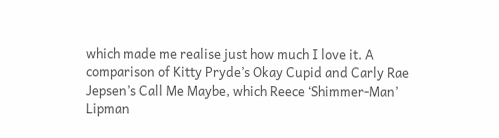which made me realise just how much I love it. A comparison of Kitty Pryde’s Okay Cupid and Carly Rae Jepsen’s Call Me Maybe, which Reece ‘Shimmer-Man’ Lipman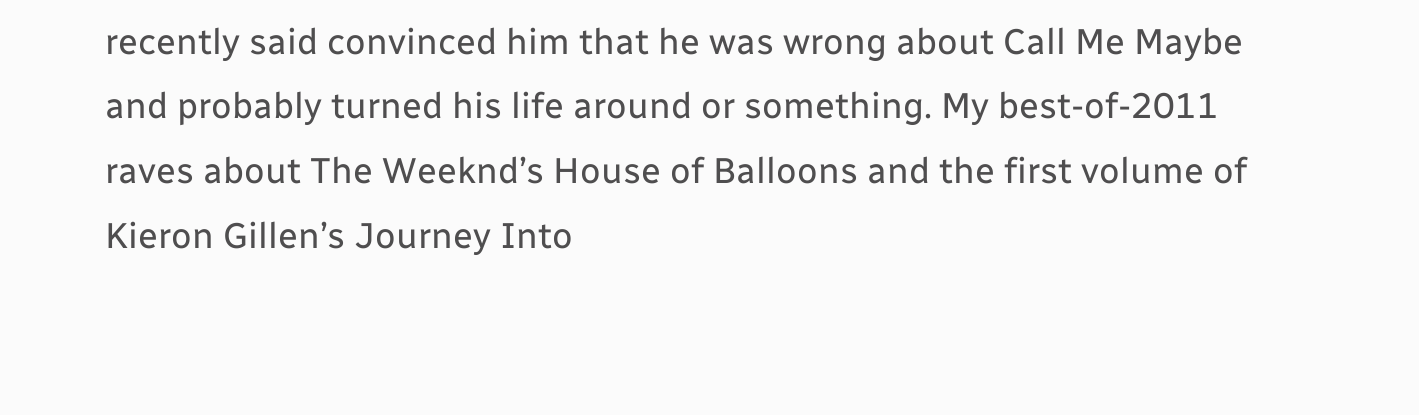recently said convinced him that he was wrong about Call Me Maybe and probably turned his life around or something. My best-of-2011 raves about The Weeknd’s House of Balloons and the first volume of Kieron Gillen’s Journey Into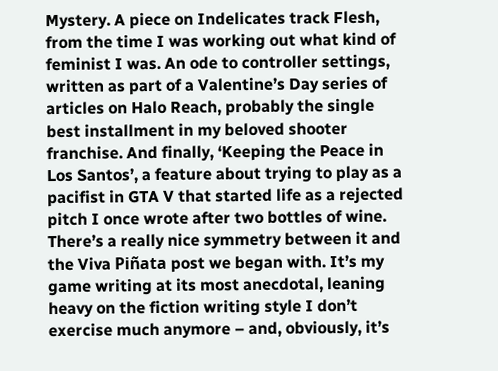Mystery. A piece on Indelicates track Flesh, from the time I was working out what kind of feminist I was. An ode to controller settings, written as part of a Valentine’s Day series of articles on Halo Reach, probably the single best installment in my beloved shooter franchise. And finally, ‘Keeping the Peace in Los Santos’, a feature about trying to play as a pacifist in GTA V that started life as a rejected pitch I once wrote after two bottles of wine. There’s a really nice symmetry between it and the Viva Piñata post we began with. It’s my game writing at its most anecdotal, leaning heavy on the fiction writing style I don’t exercise much anymore – and, obviously, it’s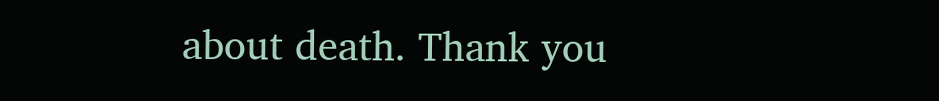about death. Thank you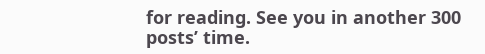for reading. See you in another 300 posts’ time.